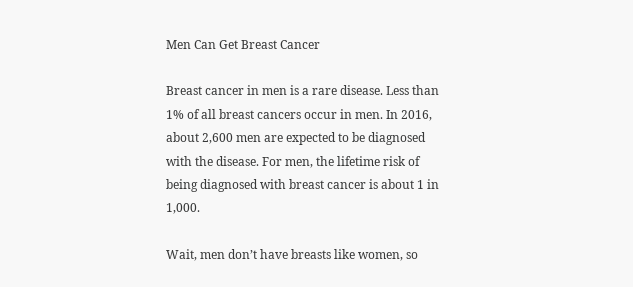Men Can Get Breast Cancer

Breast cancer in men is a rare disease. Less than 1% of all breast cancers occur in men. In 2016, about 2,600 men are expected to be diagnosed with the disease. For men, the lifetime risk of being diagnosed with breast cancer is about 1 in 1,000.

Wait, men don’t have breasts like women, so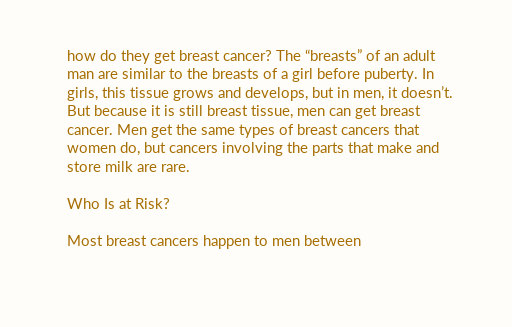how do they get breast cancer? The “breasts” of an adult man are similar to the breasts of a girl before puberty. In girls, this tissue grows and develops, but in men, it doesn’t. But because it is still breast tissue, men can get breast cancer. Men get the same types of breast cancers that women do, but cancers involving the parts that make and store milk are rare.

Who Is at Risk?

Most breast cancers happen to men between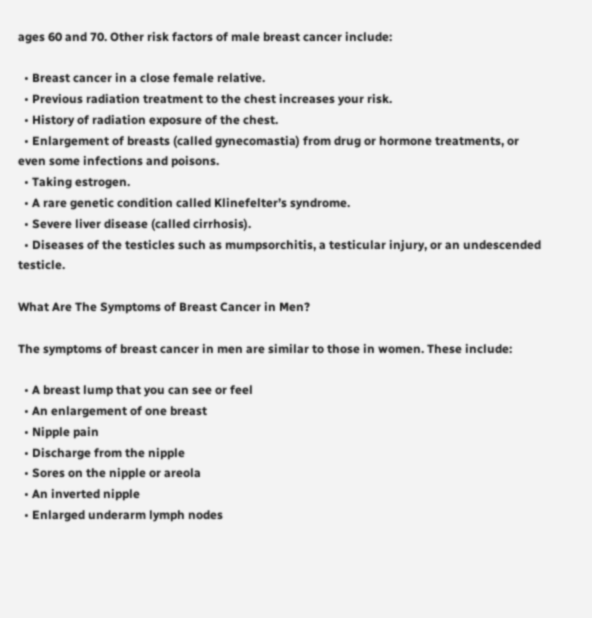ages 60 and 70. Other risk factors of male breast cancer include:

  • Breast cancer in a close female relative.
  • Previous radiation treatment to the chest increases your risk.
  • History of radiation exposure of the chest.
  • Enlargement of breasts (called gynecomastia) from drug or hormone treatments, or even some infections and poisons.
  • Taking estrogen.
  • A rare genetic condition called Klinefelter’s syndrome.
  • Severe liver disease (called cirrhosis).
  • Diseases of the testicles such as mumpsorchitis, a testicular injury, or an undescended testicle.

What Are The Symptoms of Breast Cancer in Men?

The symptoms of breast cancer in men are similar to those in women. These include:

  • A breast lump that you can see or feel
  • An enlargement of one breast
  • Nipple pain
  • Discharge from the nipple
  • Sores on the nipple or areola
  • An inverted nipple
  • Enlarged underarm lymph nodes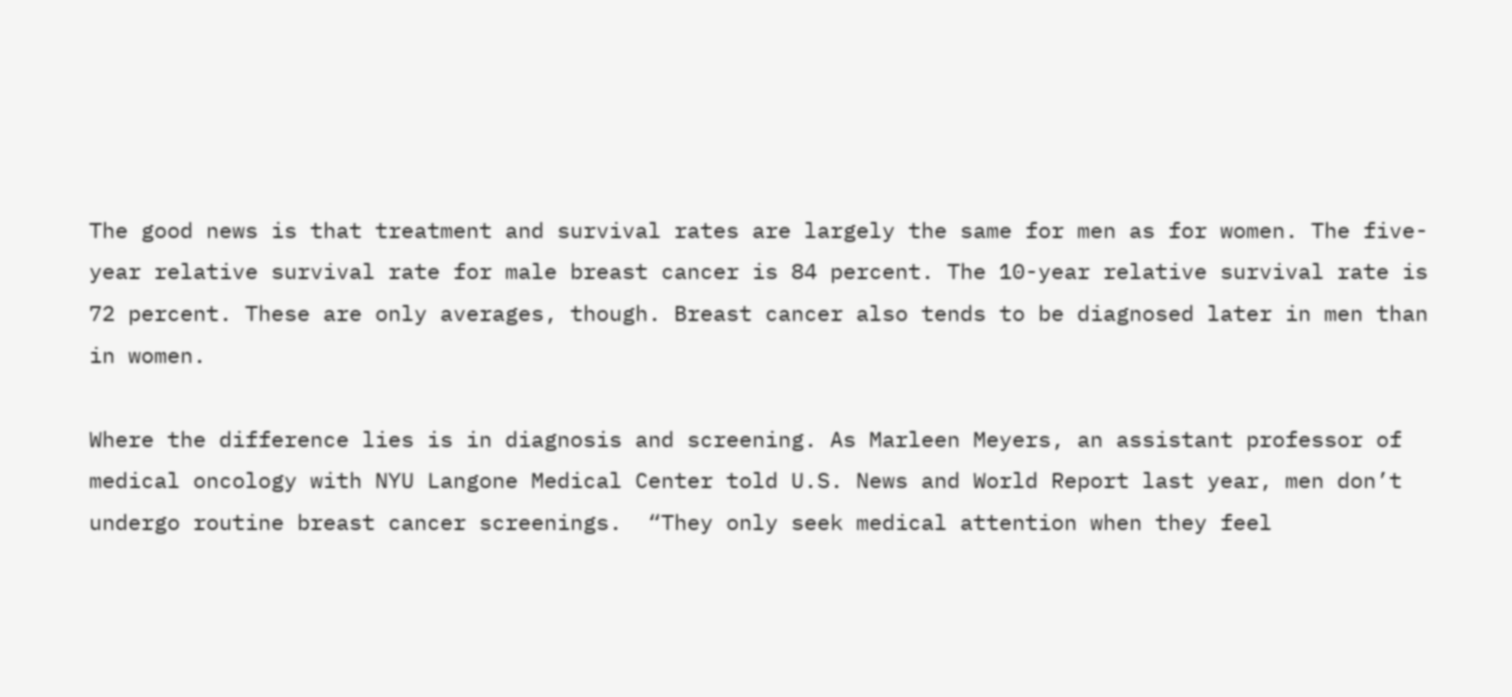The good news is that treatment and survival rates are largely the same for men as for women. The five-year relative survival rate for male breast cancer is 84 percent. The 10-year relative survival rate is 72 percent. These are only averages, though. Breast cancer also tends to be diagnosed later in men than in women.

Where the difference lies is in diagnosis and screening. As Marleen Meyers, an assistant professor of medical oncology with NYU Langone Medical Center told U.S. News and World Report last year, men don’t undergo routine breast cancer screenings.  “They only seek medical attention when they feel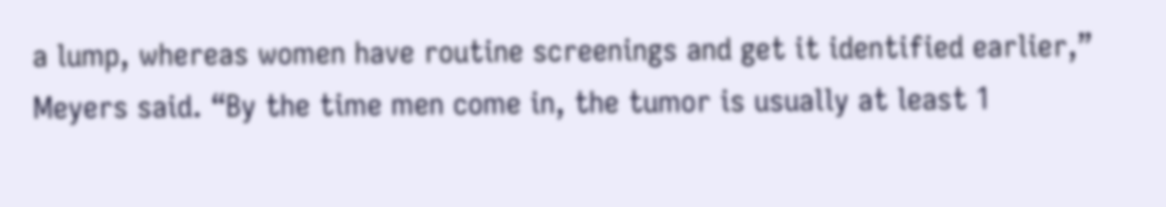a lump, whereas women have routine screenings and get it identified earlier,” Meyers said. “By the time men come in, the tumor is usually at least 1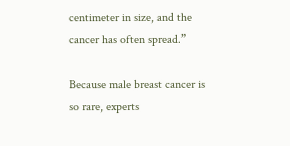centimeter in size, and the cancer has often spread.”

Because male breast cancer is so rare, experts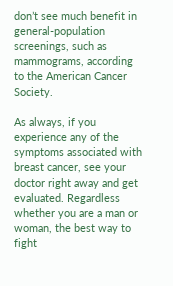don’t see much benefit in general-population screenings, such as mammograms, according to the American Cancer Society.

As always, if you experience any of the symptoms associated with breast cancer, see your doctor right away and get evaluated. Regardless whether you are a man or woman, the best way to fight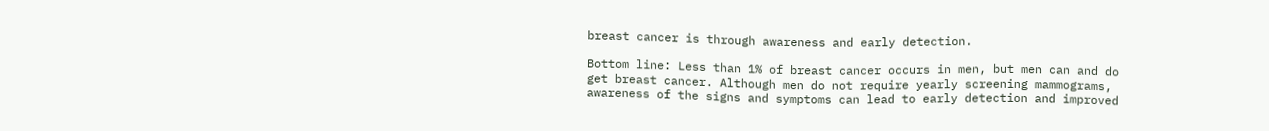breast cancer is through awareness and early detection.

Bottom line: Less than 1% of breast cancer occurs in men, but men can and do get breast cancer. Although men do not require yearly screening mammograms, awareness of the signs and symptoms can lead to early detection and improved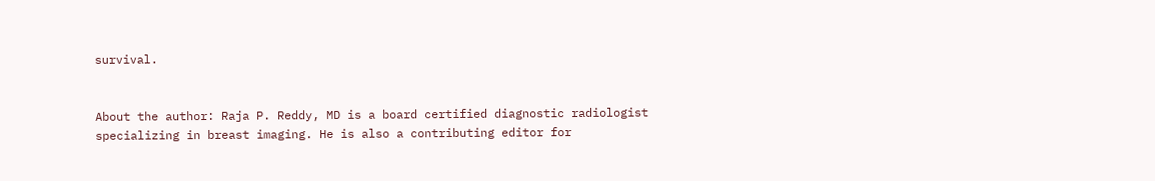survival.


About the author: Raja P. Reddy, MD is a board certified diagnostic radiologist specializing in breast imaging. He is also a contributing editor for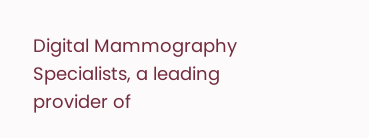Digital Mammography Specialists, a leading provider of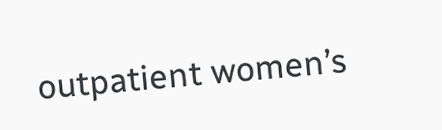outpatient women’s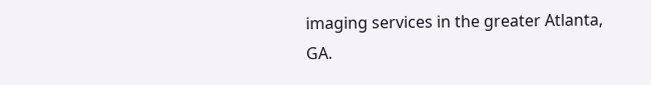imaging services in the greater Atlanta, GA.